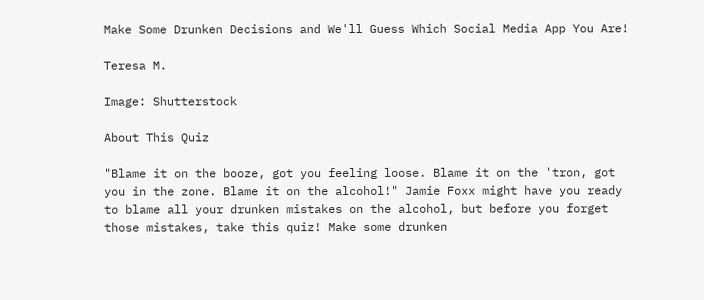Make Some Drunken Decisions and We'll Guess Which Social Media App You Are!

Teresa M.

Image: Shutterstock

About This Quiz

"Blame it on the booze, got you feeling loose. Blame it on the 'tron, got you in the zone. Blame it on the alcohol!" Jamie Foxx might have you ready to blame all your drunken mistakes on the alcohol, but before you forget those mistakes, take this quiz! Make some drunken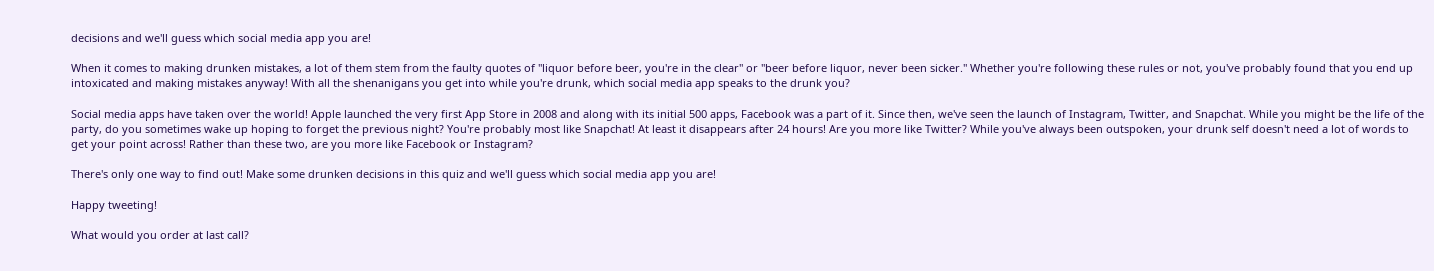decisions and we'll guess which social media app you are!

When it comes to making drunken mistakes, a lot of them stem from the faulty quotes of "liquor before beer, you're in the clear" or "beer before liquor, never been sicker." Whether you're following these rules or not, you've probably found that you end up intoxicated and making mistakes anyway! With all the shenanigans you get into while you're drunk, which social media app speaks to the drunk you?

Social media apps have taken over the world! Apple launched the very first App Store in 2008 and along with its initial 500 apps, Facebook was a part of it. Since then, we've seen the launch of Instagram, Twitter, and Snapchat. While you might be the life of the party, do you sometimes wake up hoping to forget the previous night? You're probably most like Snapchat! At least it disappears after 24 hours! Are you more like Twitter? While you've always been outspoken, your drunk self doesn't need a lot of words to get your point across! Rather than these two, are you more like Facebook or Instagram?

There's only one way to find out! Make some drunken decisions in this quiz and we'll guess which social media app you are!

Happy tweeting!

What would you order at last call?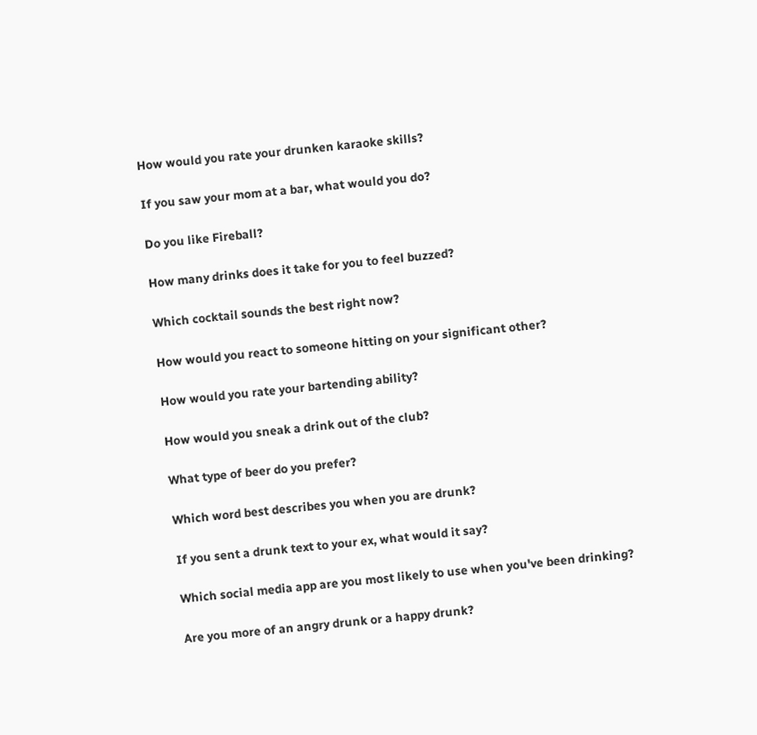How would you rate your drunken karaoke skills?

If you saw your mom at a bar, what would you do?

Do you like Fireball?

How many drinks does it take for you to feel buzzed?

Which cocktail sounds the best right now?

How would you react to someone hitting on your significant other?

How would you rate your bartending ability?

How would you sneak a drink out of the club?

What type of beer do you prefer?

Which word best describes you when you are drunk?

If you sent a drunk text to your ex, what would it say?

Which social media app are you most likely to use when you've been drinking?

Are you more of an angry drunk or a happy drunk?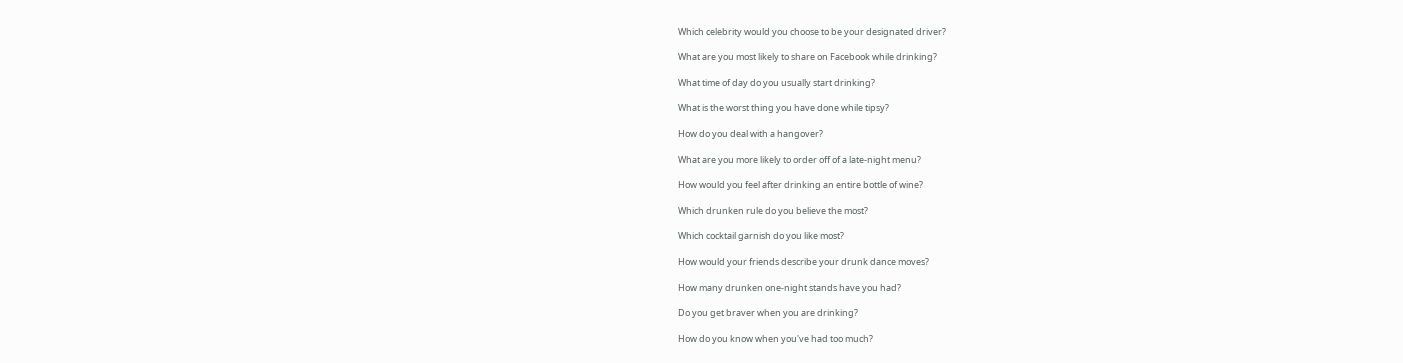Which celebrity would you choose to be your designated driver?

What are you most likely to share on Facebook while drinking?

What time of day do you usually start drinking?

What is the worst thing you have done while tipsy?

How do you deal with a hangover?

What are you more likely to order off of a late-night menu?

How would you feel after drinking an entire bottle of wine?

Which drunken rule do you believe the most?

Which cocktail garnish do you like most?

How would your friends describe your drunk dance moves?

How many drunken one-night stands have you had?

Do you get braver when you are drinking?

How do you know when you've had too much?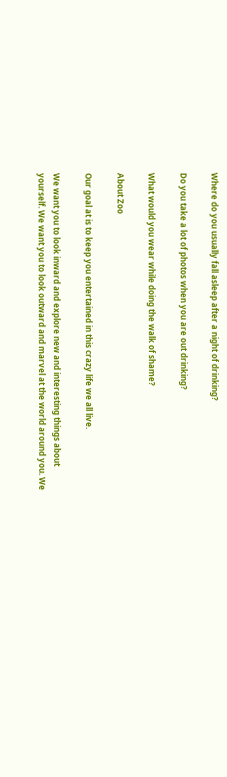Where do you usually fall asleep after a night of drinking?

Do you take a lot of photos when you are out drinking?

What would you wear while doing the walk of shame?

About Zoo

Our goal at is to keep you entertained in this crazy life we all live.

We want you to look inward and explore new and interesting things about yourself. We want you to look outward and marvel at the world around you. We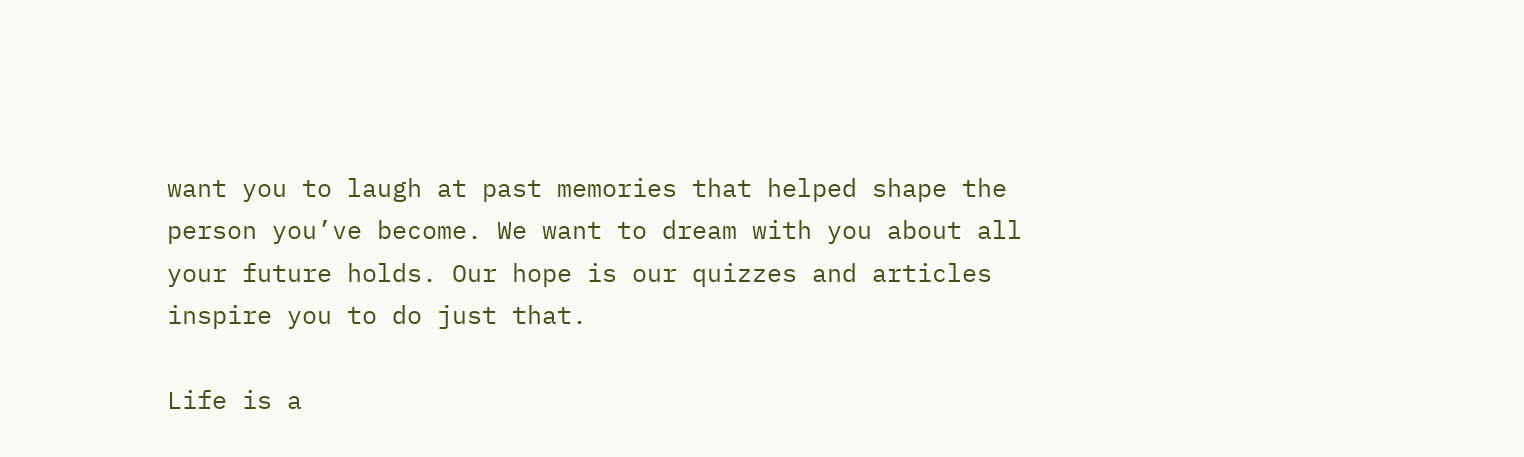want you to laugh at past memories that helped shape the person you’ve become. We want to dream with you about all your future holds. Our hope is our quizzes and articles inspire you to do just that.

Life is a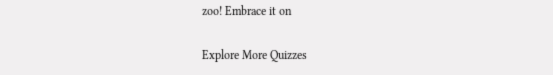zoo! Embrace it on

Explore More Quizzes